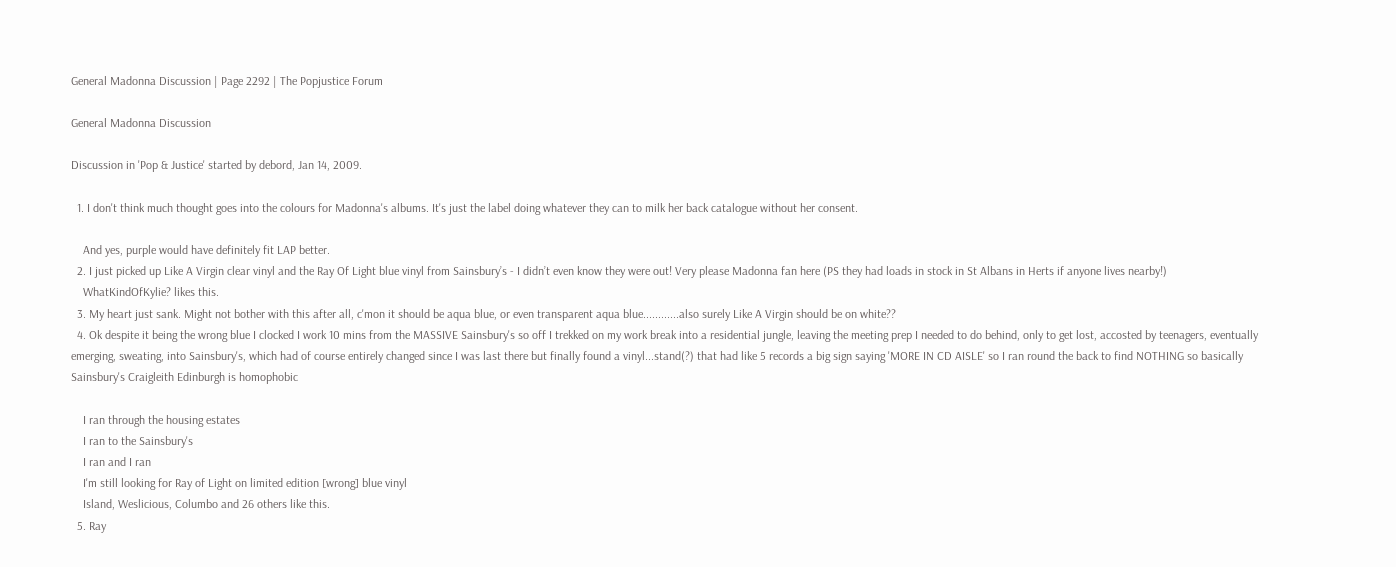General Madonna Discussion | Page 2292 | The Popjustice Forum

General Madonna Discussion

Discussion in 'Pop & Justice' started by debord, Jan 14, 2009.

  1. I don't think much thought goes into the colours for Madonna's albums. It's just the label doing whatever they can to milk her back catalogue without her consent.

    And yes, purple would have definitely fit LAP better.
  2. I just picked up Like A Virgin clear vinyl and the Ray Of Light blue vinyl from Sainsbury’s - I didn’t even know they were out! Very please Madonna fan here (PS they had loads in stock in St Albans in Herts if anyone lives nearby!)
    WhatKindOfKylie? likes this.
  3. My heart just sank. Might not bother with this after all, c'mon it should be aqua blue, or even transparent aqua blue............also surely Like A Virgin should be on white??
  4. Ok despite it being the wrong blue I clocked I work 10 mins from the MASSIVE Sainsbury's so off I trekked on my work break into a residential jungle, leaving the meeting prep I needed to do behind, only to get lost, accosted by teenagers, eventually emerging, sweating, into Sainsbury's, which had of course entirely changed since I was last there but finally found a vinyl...stand(?) that had like 5 records a big sign saying 'MORE IN CD AISLE' so I ran round the back to find NOTHING so basically Sainsbury's Craigleith Edinburgh is homophobic

    I ran through the housing estates
    I ran to the Sainsbury's
    I ran and I ran
    I'm still looking for Ray of Light on limited edition [wrong] blue vinyl
    Island, Weslicious, Columbo and 26 others like this.
  5. Ray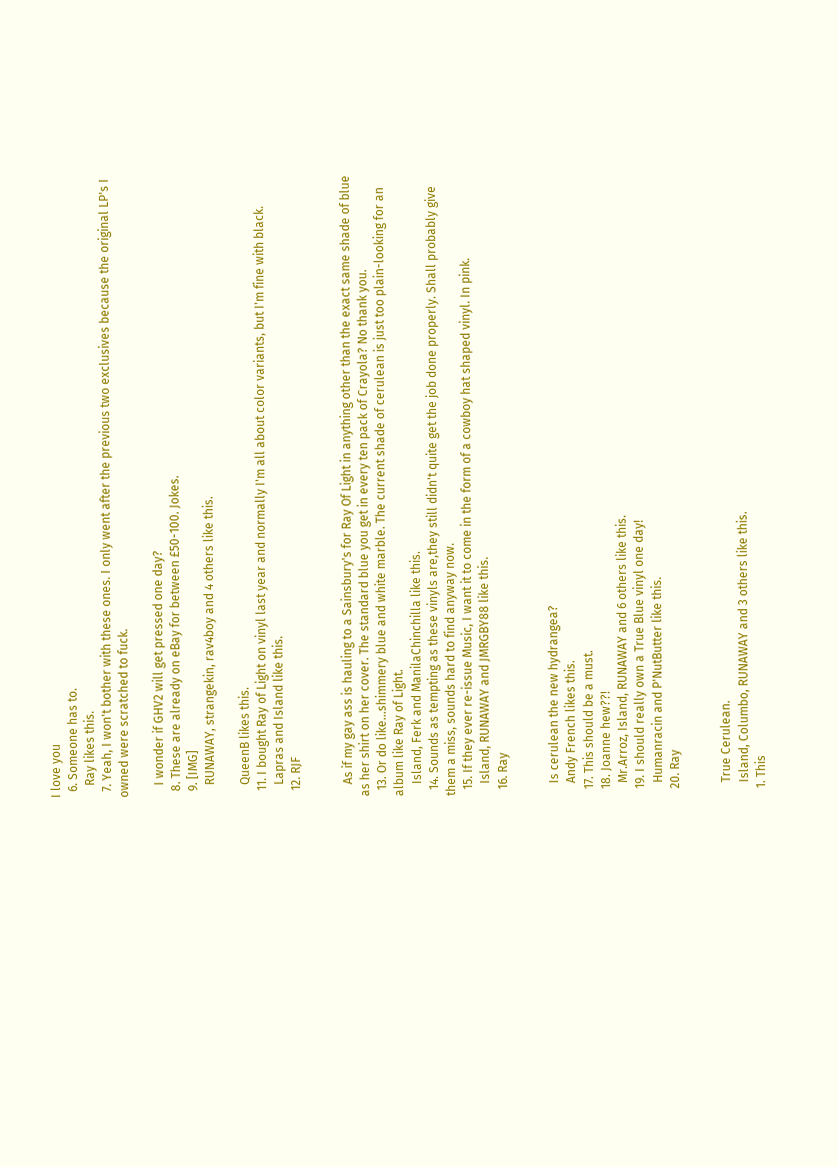I love you
  6. Someone has to.
    Ray likes this.
  7. Yeah, I won't bother with these ones. I only went after the previous two exclusives because the original LP's I owned were scratched to fuck.

    I wonder if GHV2 will get pressed one day?
  8. These are already on eBay for between £50-100. Jokes.
  9. [IMG]
    RUNAWAY, strangekin, rav4boy and 4 others like this.

    QueenB likes this.
  11. I bought Ray of Light on vinyl last year and normally I'm all about color variants, but I'm fine with black.
    Lapras and Island like this.
  12. RJF


    As if my gay ass is hauling to a Sainsbury's for Ray Of Light in anything other than the exact same shade of blue as her shirt on her cover. The standard blue you get in every ten pack of Crayola? No thank you.
  13. Or do like...shimmery blue and white marble. The current shade of cerulean is just too plain-looking for an album like Ray of Light.
    Island, Ferk and ManilaChinchilla like this.
  14. Sounds as tempting as these vinyls are,they still didn't quite get the job done properly. Shall probably give them a miss, sounds hard to find anyway now.
  15. If they ever re-issue Music, I want it to come in the form of a cowboy hat shaped vinyl. In pink.
    Island, RUNAWAY and JMRGBY88 like this.
  16. Ray


    Is cerulean the new hydrangea?
    Andy French likes this.
  17. This should be a must.
  18. Joanne hew??!
    Mr.Arroz, Island, RUNAWAY and 6 others like this.
  19. I should really own a True Blue vinyl one day!
    Humanracin and P'NutButter like this.
  20. Ray


    True Cerulean.
    Island, Columbo, RUNAWAY and 3 others like this.
  1. This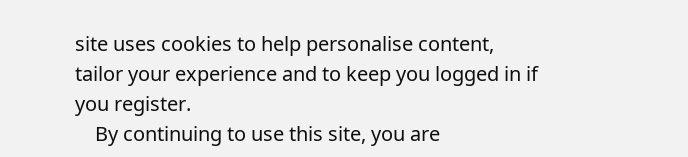site uses cookies to help personalise content, tailor your experience and to keep you logged in if you register.
    By continuing to use this site, you are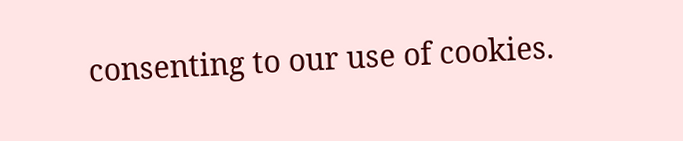consenting to our use of cookies.